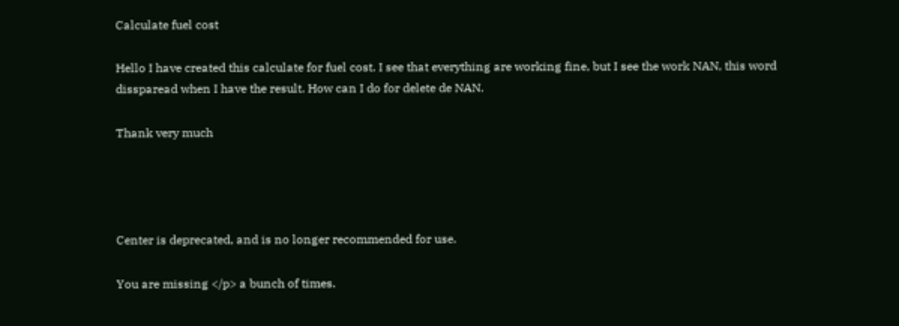Calculate fuel cost

Hello I have created this calculate for fuel cost. I see that everything are working fine, but I see the work NAN, this word dissparead when I have the result. How can I do for delete de NAN.

Thank very much




Center is deprecated, and is no longer recommended for use.

You are missing </p> a bunch of times.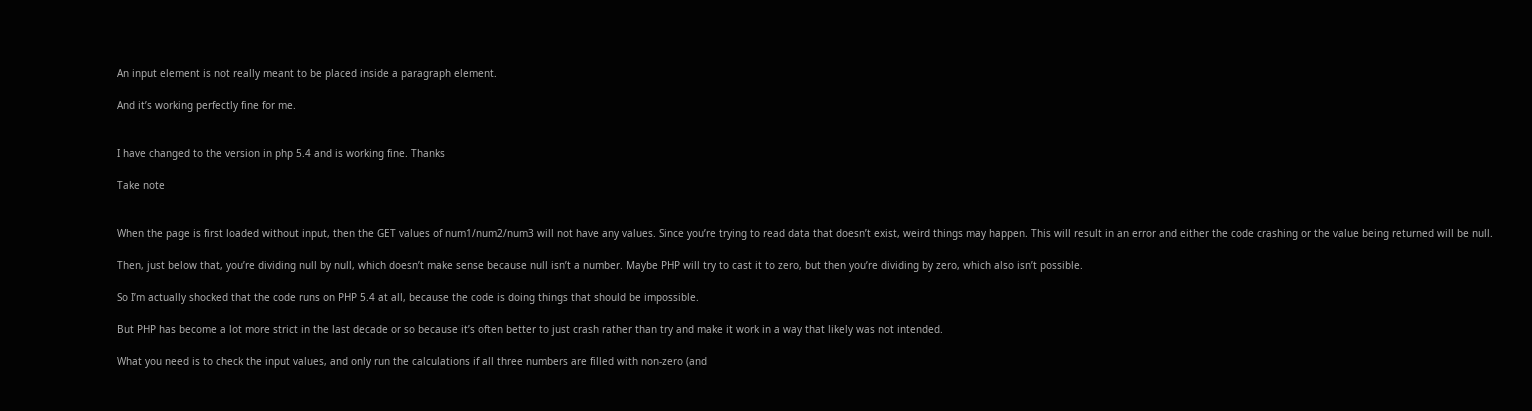An input element is not really meant to be placed inside a paragraph element.

And it’s working perfectly fine for me.


I have changed to the version in php 5.4 and is working fine. Thanks

Take note


When the page is first loaded without input, then the GET values of num1/num2/num3 will not have any values. Since you’re trying to read data that doesn’t exist, weird things may happen. This will result in an error and either the code crashing or the value being returned will be null.

Then, just below that, you’re dividing null by null, which doesn’t make sense because null isn’t a number. Maybe PHP will try to cast it to zero, but then you’re dividing by zero, which also isn’t possible.

So I’m actually shocked that the code runs on PHP 5.4 at all, because the code is doing things that should be impossible.

But PHP has become a lot more strict in the last decade or so because it’s often better to just crash rather than try and make it work in a way that likely was not intended.

What you need is to check the input values, and only run the calculations if all three numbers are filled with non-zero (and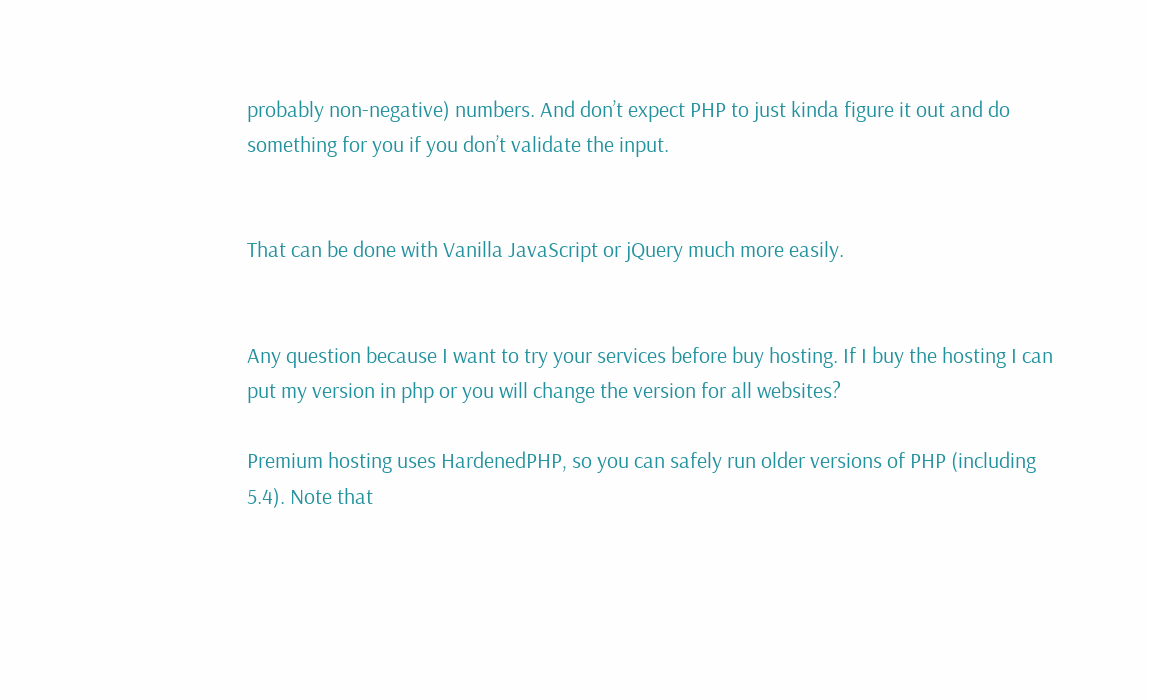probably non-negative) numbers. And don’t expect PHP to just kinda figure it out and do something for you if you don’t validate the input.


That can be done with Vanilla JavaScript or jQuery much more easily.


Any question because I want to try your services before buy hosting. If I buy the hosting I can put my version in php or you will change the version for all websites?

Premium hosting uses HardenedPHP, so you can safely run older versions of PHP (including 5.4). Note that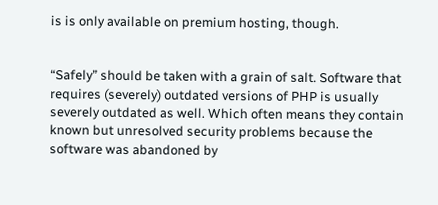is is only available on premium hosting, though.


“Safely” should be taken with a grain of salt. Software that requires (severely) outdated versions of PHP is usually severely outdated as well. Which often means they contain known but unresolved security problems because the software was abandoned by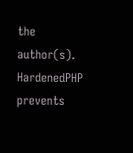the author(s). HardenedPHP prevents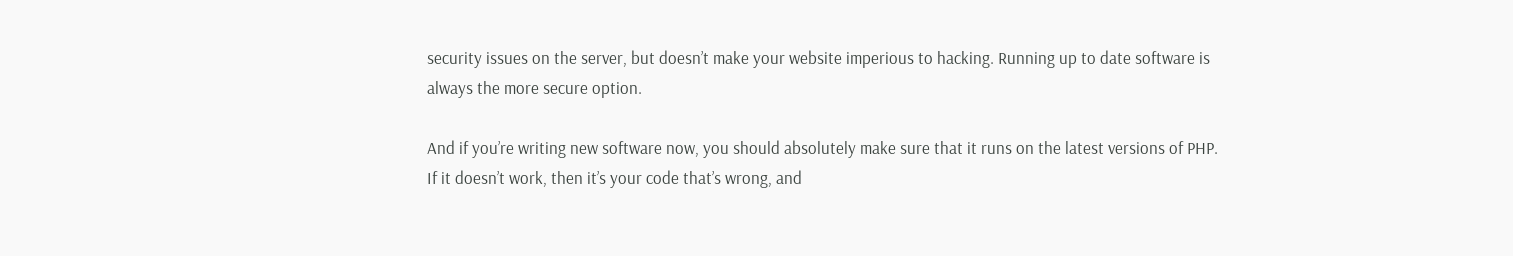security issues on the server, but doesn’t make your website imperious to hacking. Running up to date software is always the more secure option.

And if you’re writing new software now, you should absolutely make sure that it runs on the latest versions of PHP. If it doesn’t work, then it’s your code that’s wrong, and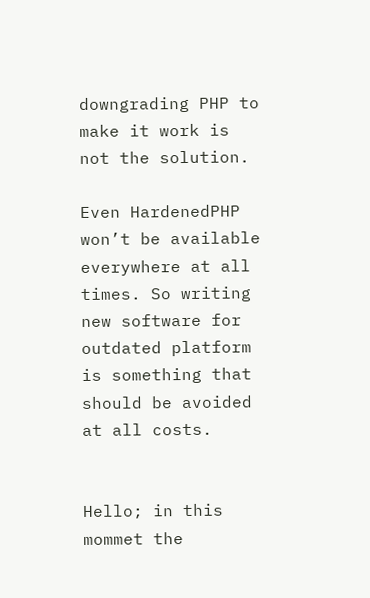downgrading PHP to make it work is not the solution.

Even HardenedPHP won’t be available everywhere at all times. So writing new software for outdated platform is something that should be avoided at all costs.


Hello; in this mommet the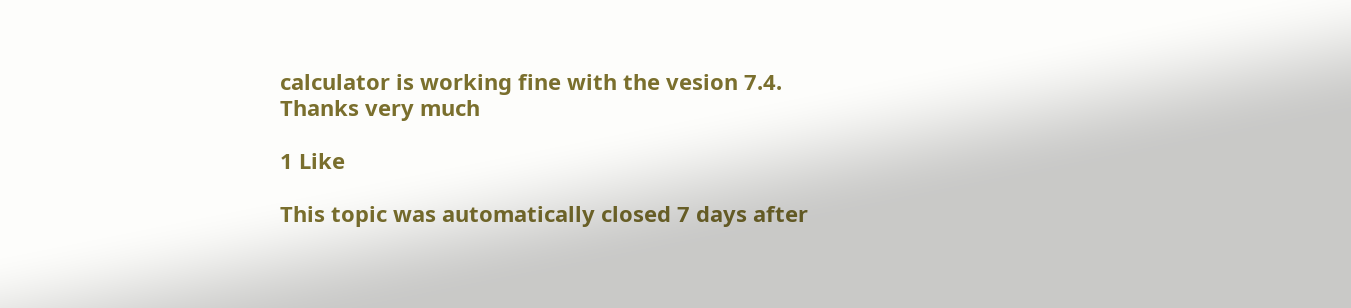calculator is working fine with the vesion 7.4.
Thanks very much

1 Like

This topic was automatically closed 7 days after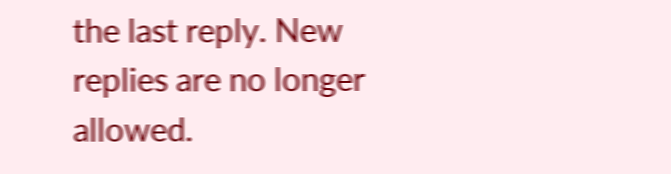the last reply. New replies are no longer allowed.